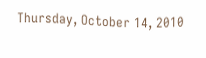Thursday, October 14, 2010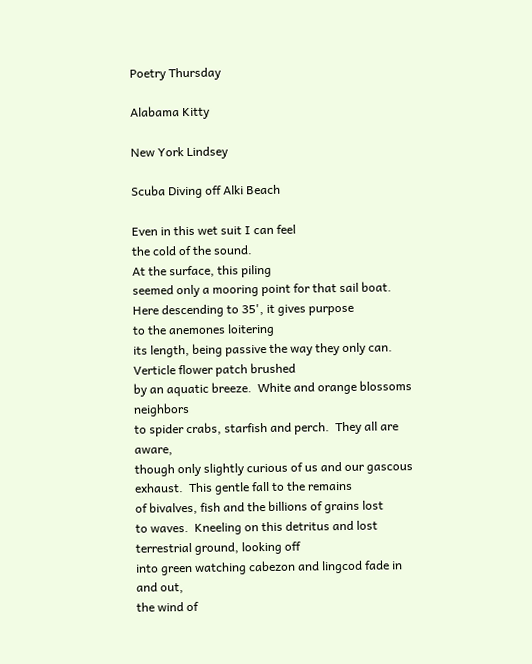Poetry Thursday

Alabama Kitty

New York Lindsey

Scuba Diving off Alki Beach

Even in this wet suit I can feel
the cold of the sound.
At the surface, this piling
seemed only a mooring point for that sail boat.
Here descending to 35', it gives purpose
to the anemones loitering
its length, being passive the way they only can.
Verticle flower patch brushed
by an aquatic breeze.  White and orange blossoms neighbors
to spider crabs, starfish and perch.  They all are aware,
though only slightly curious of us and our gascous
exhaust.  This gentle fall to the remains
of bivalves, fish and the billions of grains lost
to waves.  Kneeling on this detritus and lost
terrestrial ground, looking off
into green watching cabezon and lingcod fade in and out,
the wind of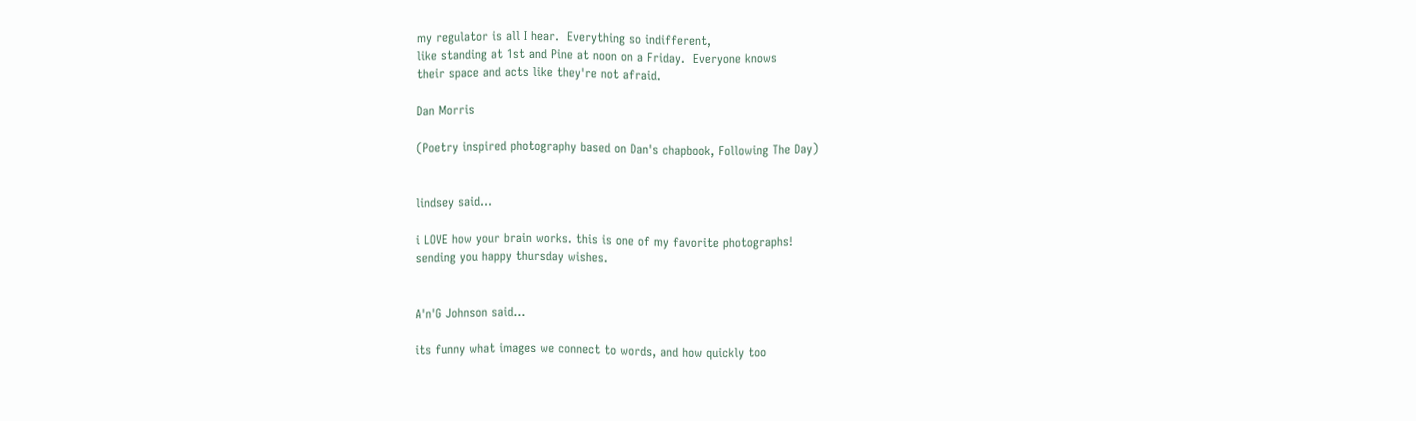my regulator is all I hear.  Everything so indifferent,
like standing at 1st and Pine at noon on a Friday.  Everyone knows
their space and acts like they're not afraid.

Dan Morris

(Poetry inspired photography based on Dan's chapbook, Following The Day)


lindsey said...

i LOVE how your brain works. this is one of my favorite photographs!
sending you happy thursday wishes.


A'n'G Johnson said...

its funny what images we connect to words, and how quickly too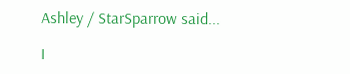Ashley / StarSparrow said...

I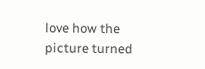love how the picture turned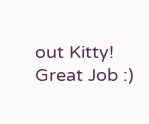out Kitty! Great Job :)